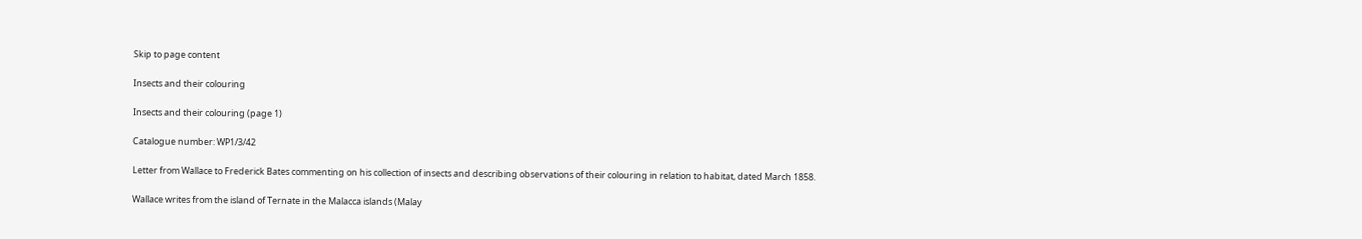Skip to page content

Insects and their colouring

Insects and their colouring (page 1)

Catalogue number: WP1/3/42

Letter from Wallace to Frederick Bates commenting on his collection of insects and describing observations of their colouring in relation to habitat, dated March 1858.

Wallace writes from the island of Ternate in the Malacca islands (Malay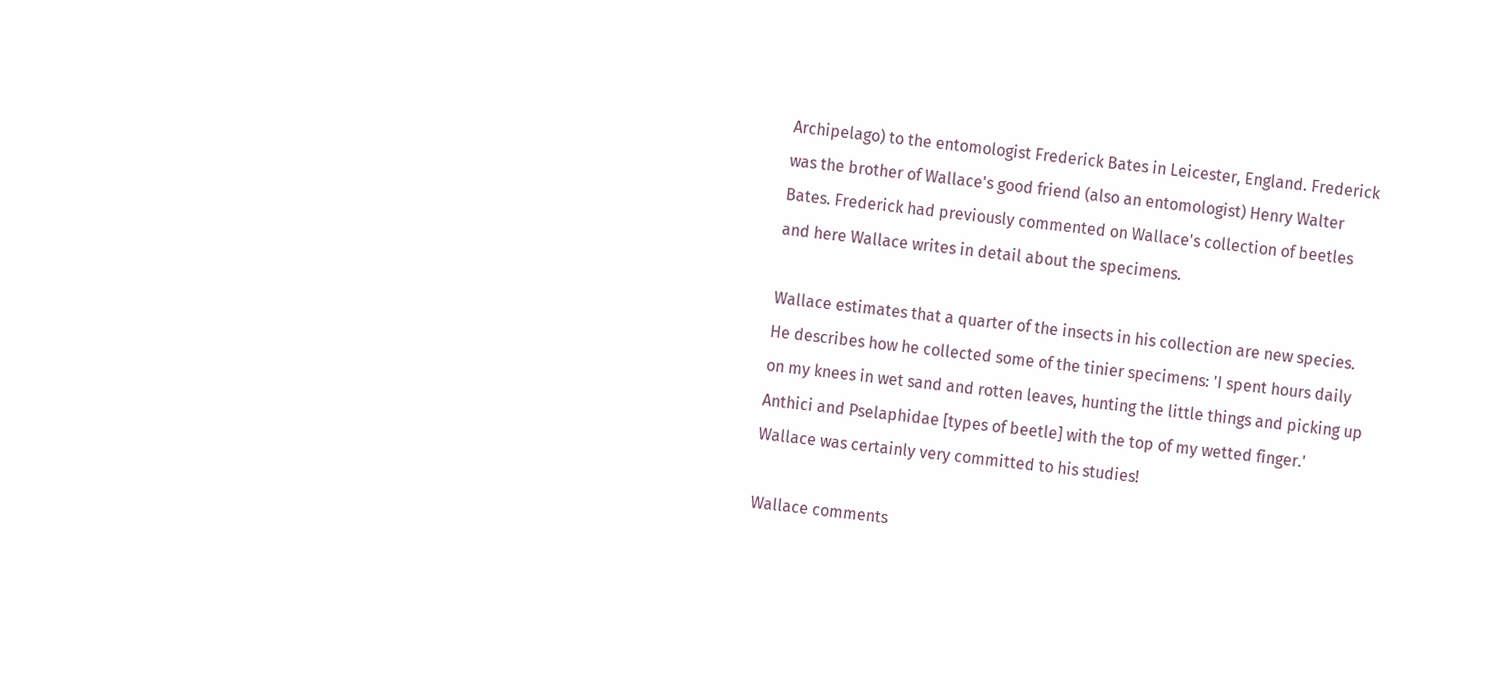Archipelago) to the entomologist Frederick Bates in Leicester, England. Frederick was the brother of Wallace's good friend (also an entomologist) Henry Walter Bates. Frederick had previously commented on Wallace's collection of beetles and here Wallace writes in detail about the specimens.

Wallace estimates that a quarter of the insects in his collection are new species. He describes how he collected some of the tinier specimens: 'I spent hours daily on my knees in wet sand and rotten leaves, hunting the little things and picking up Anthici and Pselaphidae [types of beetle] with the top of my wetted finger.' Wallace was certainly very committed to his studies!

Wallace comments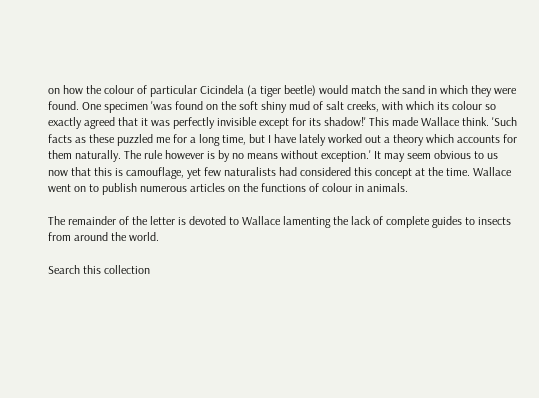on how the colour of particular Cicindela (a tiger beetle) would match the sand in which they were found. One specimen 'was found on the soft shiny mud of salt creeks, with which its colour so exactly agreed that it was perfectly invisible except for its shadow!' This made Wallace think. 'Such facts as these puzzled me for a long time, but I have lately worked out a theory which accounts for them naturally. The rule however is by no means without exception.' It may seem obvious to us now that this is camouflage, yet few naturalists had considered this concept at the time. Wallace went on to publish numerous articles on the functions of colour in animals.

The remainder of the letter is devoted to Wallace lamenting the lack of complete guides to insects from around the world.

Search this collection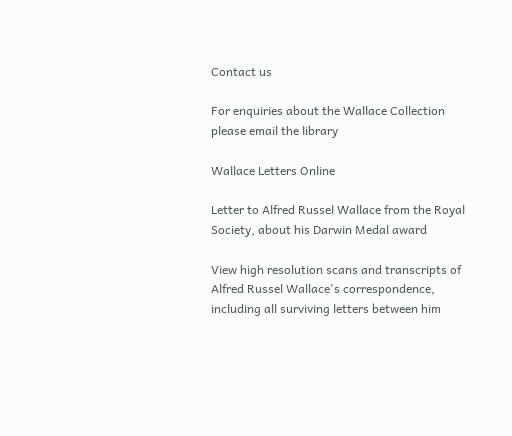Contact us

For enquiries about the Wallace Collection please email the library

Wallace Letters Online

Letter to Alfred Russel Wallace from the Royal Society, about his Darwin Medal award

View high resolution scans and transcripts of Alfred Russel Wallace's correspondence, including all surviving letters between him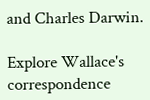and Charles Darwin.

Explore Wallace's correspondence